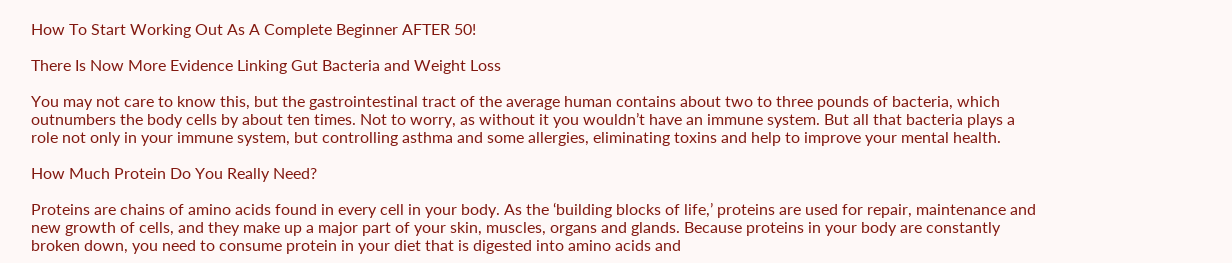How To Start Working Out As A Complete Beginner AFTER 50!

There Is Now More Evidence Linking Gut Bacteria and Weight Loss

You may not care to know this, but the gastrointestinal tract of the average human contains about two to three pounds of bacteria, which outnumbers the body cells by about ten times. Not to worry, as without it you wouldn’t have an immune system. But all that bacteria plays a role not only in your immune system, but controlling asthma and some allergies, eliminating toxins and help to improve your mental health.

How Much Protein Do You Really Need?

Proteins are chains of amino acids found in every cell in your body. As the ‘building blocks of life,’ proteins are used for repair, maintenance and new growth of cells, and they make up a major part of your skin, muscles, organs and glands. Because proteins in your body are constantly broken down, you need to consume protein in your diet that is digested into amino acids and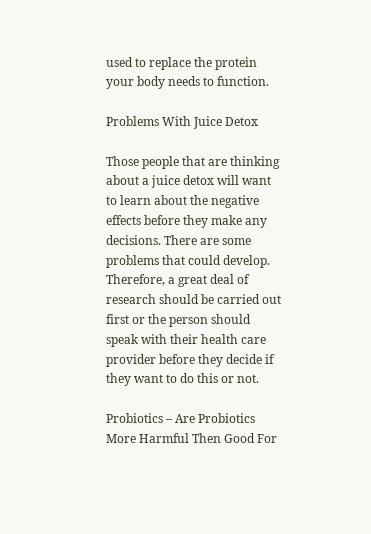used to replace the protein your body needs to function.

Problems With Juice Detox

Those people that are thinking about a juice detox will want to learn about the negative effects before they make any decisions. There are some problems that could develop. Therefore, a great deal of research should be carried out first or the person should speak with their health care provider before they decide if they want to do this or not.

Probiotics – Are Probiotics More Harmful Then Good For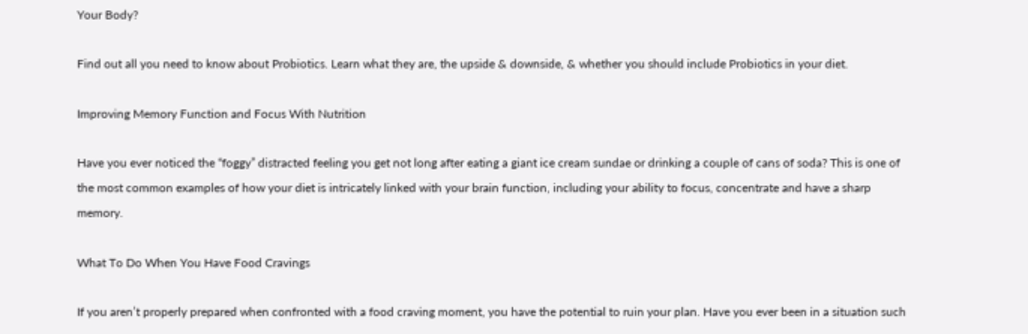Your Body?

Find out all you need to know about Probiotics. Learn what they are, the upside & downside, & whether you should include Probiotics in your diet.

Improving Memory Function and Focus With Nutrition

Have you ever noticed the “foggy” distracted feeling you get not long after eating a giant ice cream sundae or drinking a couple of cans of soda? This is one of the most common examples of how your diet is intricately linked with your brain function, including your ability to focus, concentrate and have a sharp memory.

What To Do When You Have Food Cravings

If you aren’t properly prepared when confronted with a food craving moment, you have the potential to ruin your plan. Have you ever been in a situation such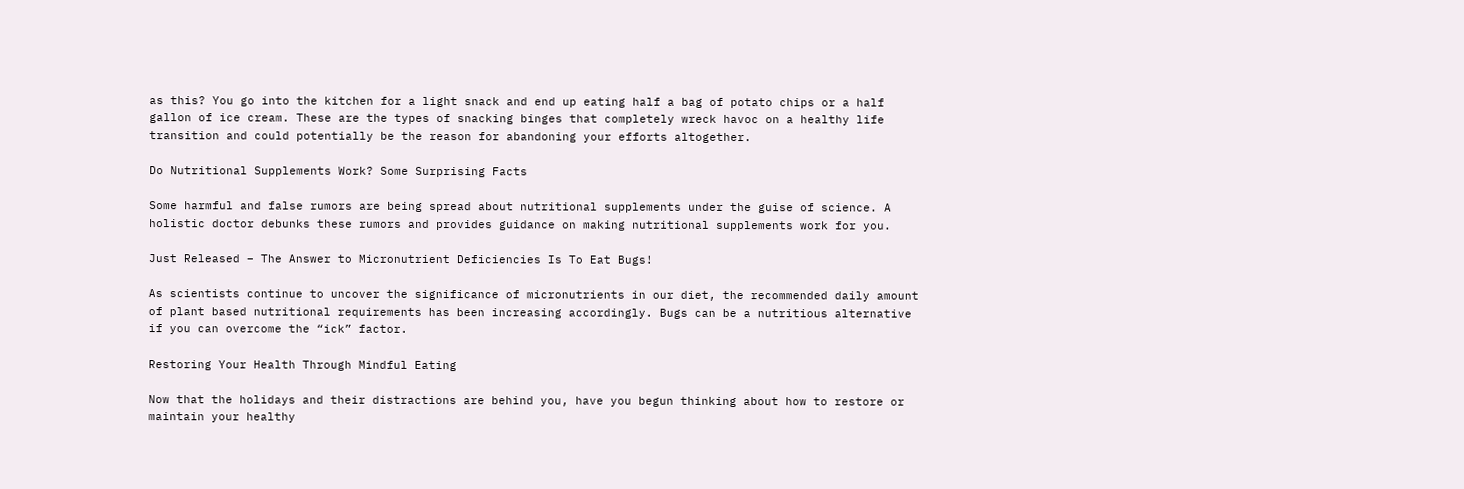as this? You go into the kitchen for a light snack and end up eating half a bag of potato chips or a half gallon of ice cream. These are the types of snacking binges that completely wreck havoc on a healthy life transition and could potentially be the reason for abandoning your efforts altogether.

Do Nutritional Supplements Work? Some Surprising Facts

Some harmful and false rumors are being spread about nutritional supplements under the guise of science. A holistic doctor debunks these rumors and provides guidance on making nutritional supplements work for you.

Just Released – The Answer to Micronutrient Deficiencies Is To Eat Bugs!

As scientists continue to uncover the significance of micronutrients in our diet, the recommended daily amount of plant based nutritional requirements has been increasing accordingly. Bugs can be a nutritious alternative if you can overcome the “ick” factor.

Restoring Your Health Through Mindful Eating

Now that the holidays and their distractions are behind you, have you begun thinking about how to restore or maintain your healthy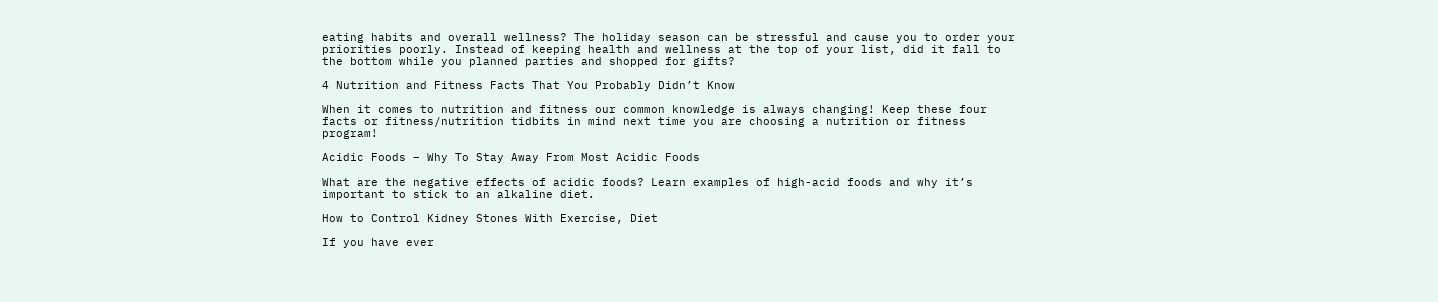eating habits and overall wellness? The holiday season can be stressful and cause you to order your priorities poorly. Instead of keeping health and wellness at the top of your list, did it fall to the bottom while you planned parties and shopped for gifts?

4 Nutrition and Fitness Facts That You Probably Didn’t Know

When it comes to nutrition and fitness our common knowledge is always changing! Keep these four facts or fitness/nutrition tidbits in mind next time you are choosing a nutrition or fitness program!

Acidic Foods – Why To Stay Away From Most Acidic Foods

What are the negative effects of acidic foods? Learn examples of high-acid foods and why it’s important to stick to an alkaline diet.

How to Control Kidney Stones With Exercise, Diet

If you have ever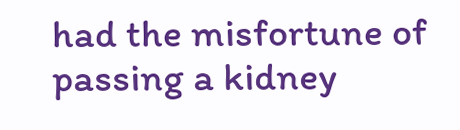had the misfortune of passing a kidney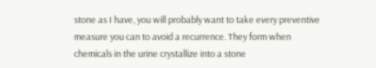stone as I have, you will probably want to take every preventive measure you can to avoid a recurrence. They form when chemicals in the urine crystallize into a stone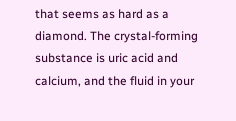that seems as hard as a diamond. The crystal-forming substance is uric acid and calcium, and the fluid in your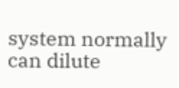system normally can dilute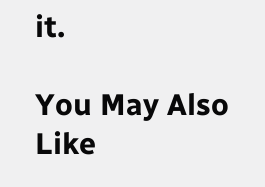it.

You May Also Like